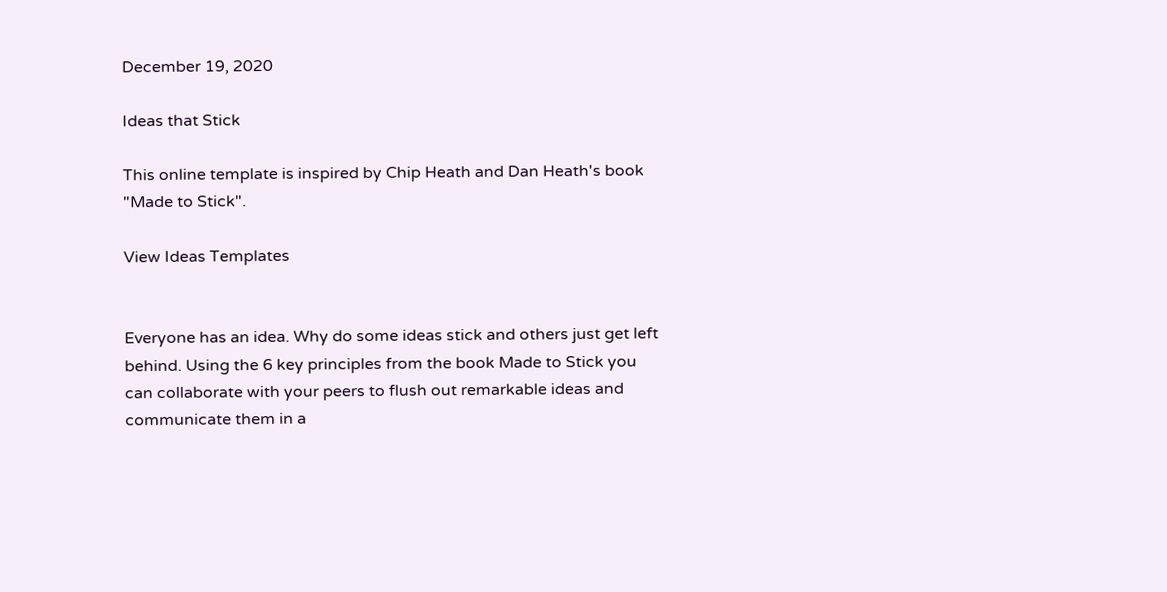December 19, 2020

Ideas that Stick

This online template is inspired by Chip Heath and Dan Heath's book "Made to Stick".

View Ideas Templates


Everyone has an idea. Why do some ideas stick and others just get left behind. Using the 6 key principles from the book Made to Stick you can collaborate with your peers to flush out remarkable ideas and communicate them in a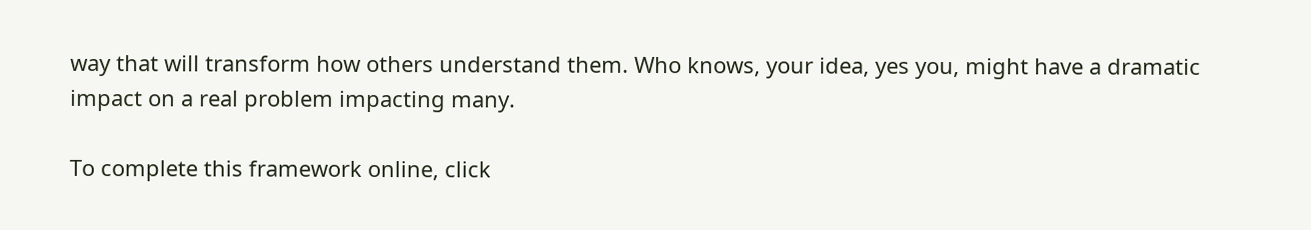way that will transform how others understand them. Who knows, your idea, yes you, might have a dramatic impact on a real problem impacting many.

To complete this framework online, click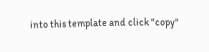into this template and click "copy"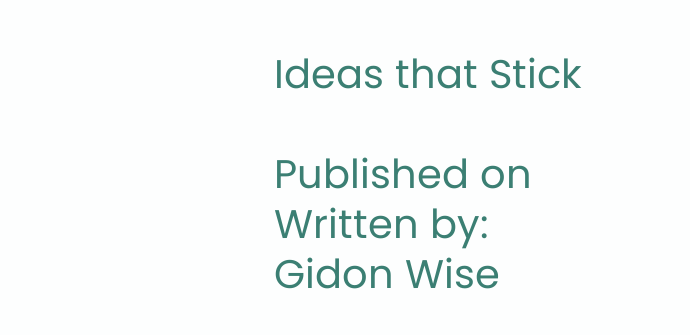Ideas that Stick

Published on
Written by:
Gidon Wise